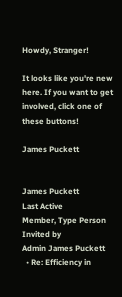Howdy, Stranger!

It looks like you're new here. If you want to get involved, click one of these buttons!

James Puckett


James Puckett
Last Active
Member, Type Person
Invited by
Admin James Puckett
  • Re: Efficiency in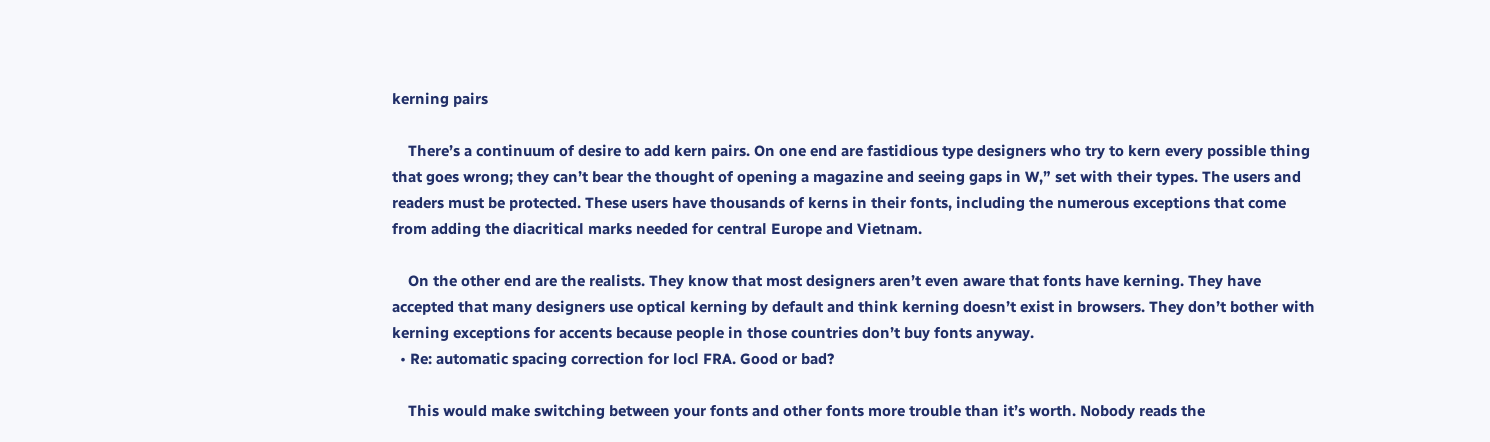kerning pairs

    There’s a continuum of desire to add kern pairs. On one end are fastidious type designers who try to kern every possible thing that goes wrong; they can’t bear the thought of opening a magazine and seeing gaps in W,” set with their types. The users and readers must be protected. These users have thousands of kerns in their fonts, including the numerous exceptions that come from adding the diacritical marks needed for central Europe and Vietnam.

    On the other end are the realists. They know that most designers aren’t even aware that fonts have kerning. They have accepted that many designers use optical kerning by default and think kerning doesn’t exist in browsers. They don’t bother with kerning exceptions for accents because people in those countries don’t buy fonts anyway.
  • Re: automatic spacing correction for locl FRA. Good or bad?

    This would make switching between your fonts and other fonts more trouble than it’s worth. Nobody reads the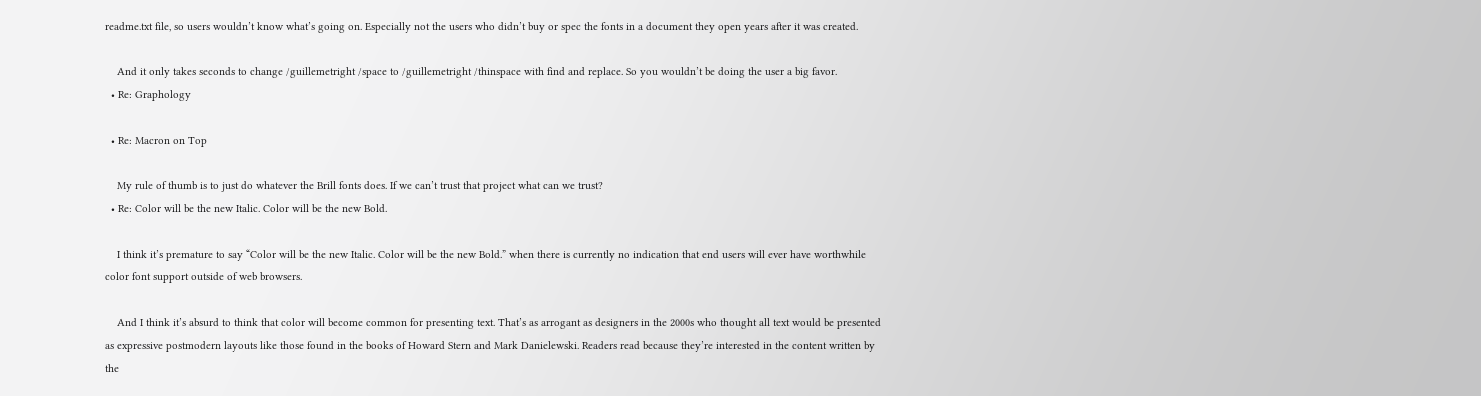readme.txt file, so users wouldn’t know what’s going on. Especially not the users who didn’t buy or spec the fonts in a document they open years after it was created.

    And it only takes seconds to change /guillemetright /space to /guillemetright /thinspace with find and replace. So you wouldn’t be doing the user a big favor.
  • Re: Graphology

  • Re: Macron on Top

    My rule of thumb is to just do whatever the Brill fonts does. If we can’t trust that project what can we trust?
  • Re: Color will be the new Italic. Color will be the new Bold.

    I think it’s premature to say “̌Color will be the new Italic. Color will be the new Bold.” when there is currently no indication that end users will ever have worthwhile color font support outside of web browsers.

    And I think it’s absurd to think that color will become common for presenting text. That’s as arrogant as designers in the 2000s who thought all text would be presented as expressive postmodern layouts like those found in the books of Howard Stern and Mark Danielewski. Readers read because they’re interested in the content written by the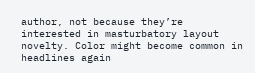author, not because they’re interested in masturbatory layout novelty. Color might become common in headlines again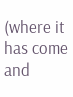(where it has come and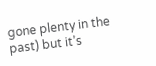gone plenty in the past) but it’s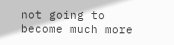not going to become much more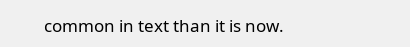common in text than it is now.